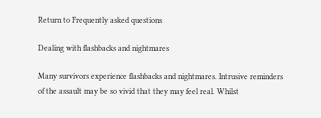Return to Frequently asked questions

Dealing with flashbacks and nightmares

Many survivors experience flashbacks and nightmares. Intrusive reminders of the assault may be so vivid that they may feel real. Whilst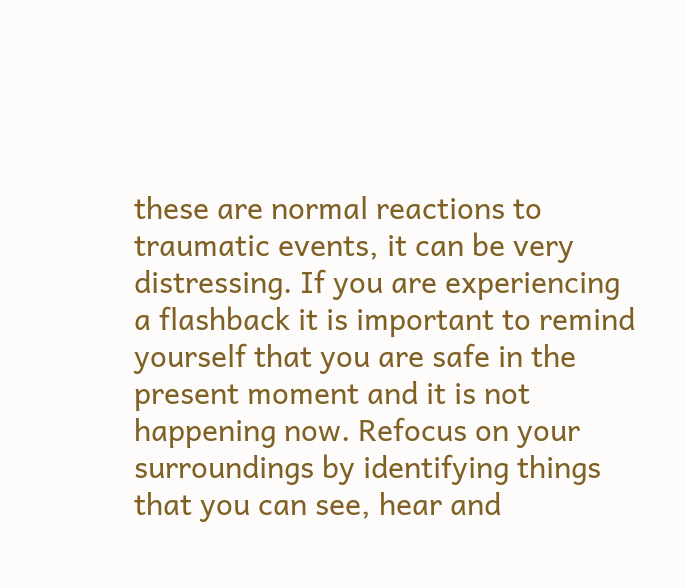these are normal reactions to traumatic events, it can be very distressing. If you are experiencing a flashback it is important to remind yourself that you are safe in the present moment and it is not happening now. Refocus on your surroundings by identifying things that you can see, hear and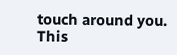touch around you. This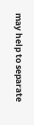may help to separate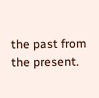the past from the present.